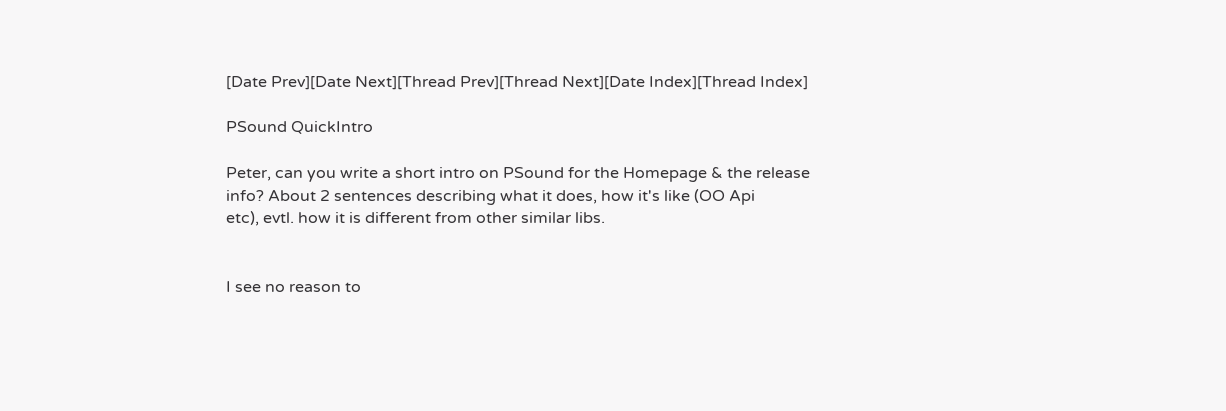[Date Prev][Date Next][Thread Prev][Thread Next][Date Index][Thread Index]

PSound QuickIntro

Peter, can you write a short intro on PSound for the Homepage & the release
info? About 2 sentences describing what it does, how it's like (OO Api
etc), evtl. how it is different from other similar libs.


I see no reason to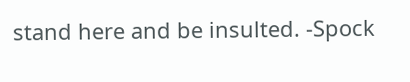stand here and be insulted. -Spock